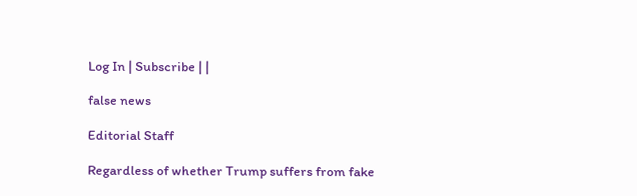Log In | Subscribe | |

false news

Editorial Staff

Regardless of whether Trump suffers from fake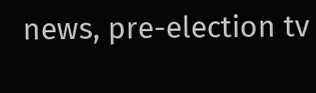news, pre-election tv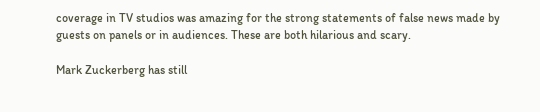coverage in TV studios was amazing for the strong statements of false news made by guests on panels or in audiences. These are both hilarious and scary.

Mark Zuckerberg has still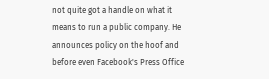not quite got a handle on what it means to run a public company. He announces policy on the hoof and before even Facebook's Press Office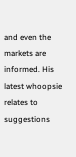and even the markets are informed. His latest whoopsie relates to suggestions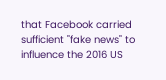that Facebook carried sufficient "fake news" to influence the 2016 US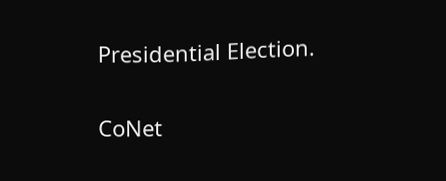Presidential Election.

CoNet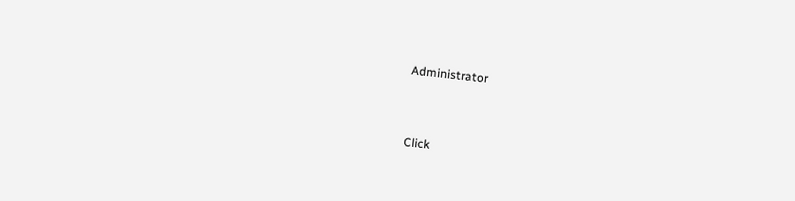Administrator



Click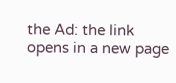the Ad: the link opens in a new page